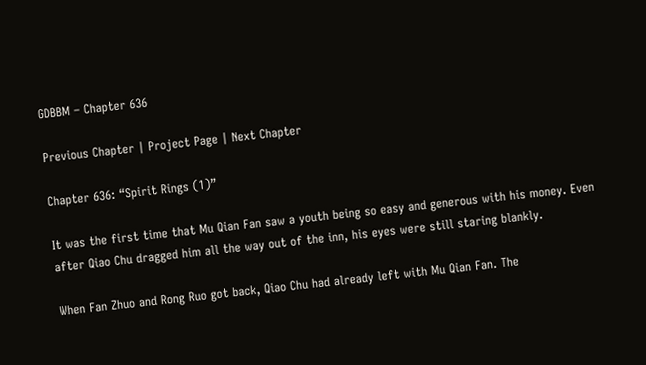GDBBM – Chapter 636

Previous Chapter | Project Page | Next Chapter

Chapter 636: “Spirit Rings (1)”

It was the first time that Mu Qian Fan saw a youth being so easy and generous with his money. Even after Qiao Chu dragged him all the way out of the inn, his eyes were still staring blankly.

When Fan Zhuo and Rong Ruo got back, Qiao Chu had already left with Mu Qian Fan. The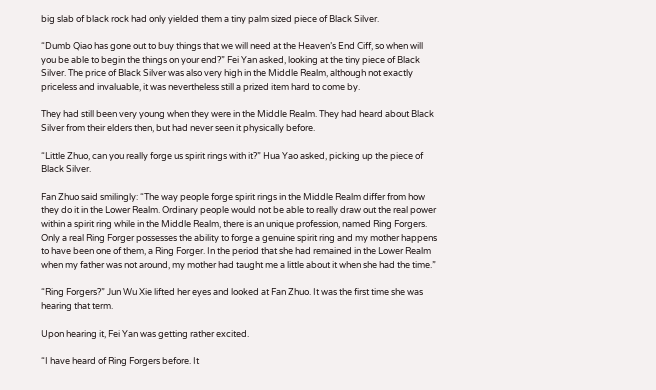big slab of black rock had only yielded them a tiny palm sized piece of Black Silver.

“Dumb Qiao has gone out to buy things that we will need at the Heaven’s End Ciff, so when will you be able to begin the things on your end?” Fei Yan asked, looking at the tiny piece of Black Silver. The price of Black Silver was also very high in the Middle Realm, although not exactly priceless and invaluable, it was nevertheless still a prized item hard to come by.

They had still been very young when they were in the Middle Realm. They had heard about Black Silver from their elders then, but had never seen it physically before.

“Little Zhuo, can you really forge us spirit rings with it?” Hua Yao asked, picking up the piece of Black Silver.

Fan Zhuo said smilingly: “The way people forge spirit rings in the Middle Realm differ from how they do it in the Lower Realm. Ordinary people would not be able to really draw out the real power within a spirit ring while in the Middle Realm, there is an unique profession, named Ring Forgers. Only a real Ring Forger possesses the ability to forge a genuine spirit ring and my mother happens to have been one of them, a Ring Forger. In the period that she had remained in the Lower Realm when my father was not around, my mother had taught me a little about it when she had the time.”

“Ring Forgers?” Jun Wu Xie lifted her eyes and looked at Fan Zhuo. It was the first time she was hearing that term.

Upon hearing it, Fei Yan was getting rather excited.

“I have heard of Ring Forgers before. It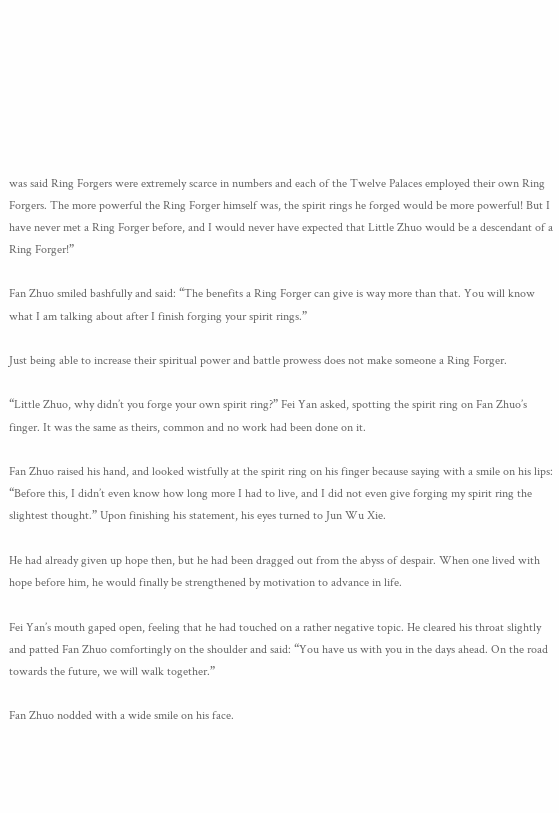was said Ring Forgers were extremely scarce in numbers and each of the Twelve Palaces employed their own Ring Forgers. The more powerful the Ring Forger himself was, the spirit rings he forged would be more powerful! But I have never met a Ring Forger before, and I would never have expected that Little Zhuo would be a descendant of a Ring Forger!”

Fan Zhuo smiled bashfully and said: “The benefits a Ring Forger can give is way more than that. You will know what I am talking about after I finish forging your spirit rings.”

Just being able to increase their spiritual power and battle prowess does not make someone a Ring Forger.

“Little Zhuo, why didn’t you forge your own spirit ring?” Fei Yan asked, spotting the spirit ring on Fan Zhuo’s finger. It was the same as theirs, common and no work had been done on it.

Fan Zhuo raised his hand, and looked wistfully at the spirit ring on his finger because saying with a smile on his lips: “Before this, I didn’t even know how long more I had to live, and I did not even give forging my spirit ring the slightest thought.” Upon finishing his statement, his eyes turned to Jun Wu Xie.

He had already given up hope then, but he had been dragged out from the abyss of despair. When one lived with hope before him, he would finally be strengthened by motivation to advance in life.

Fei Yan’s mouth gaped open, feeling that he had touched on a rather negative topic. He cleared his throat slightly and patted Fan Zhuo comfortingly on the shoulder and said: “You have us with you in the days ahead. On the road towards the future, we will walk together.”

Fan Zhuo nodded with a wide smile on his face.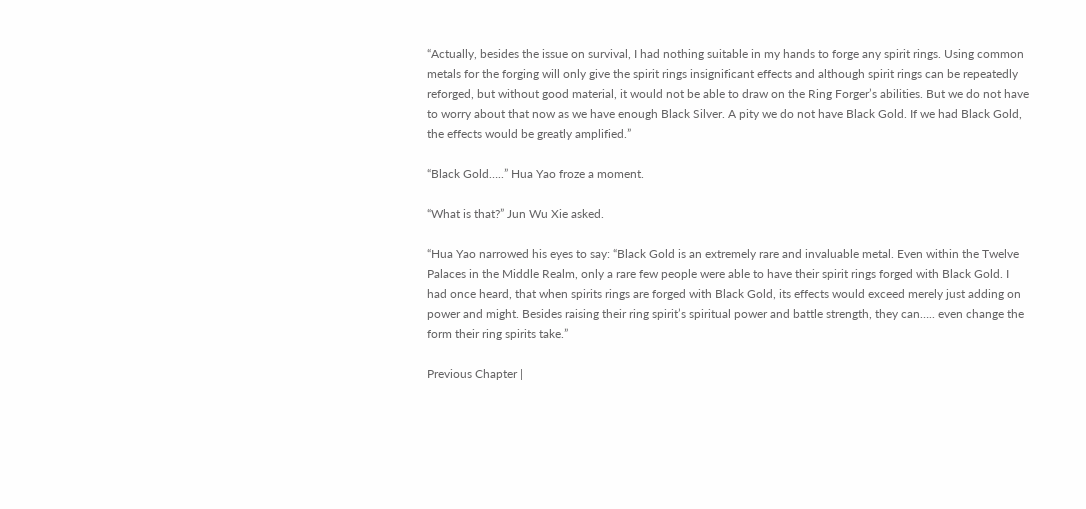“Actually, besides the issue on survival, I had nothing suitable in my hands to forge any spirit rings. Using common metals for the forging will only give the spirit rings insignificant effects and although spirit rings can be repeatedly reforged, but without good material, it would not be able to draw on the Ring Forger’s abilities. But we do not have to worry about that now as we have enough Black Silver. A pity we do not have Black Gold. If we had Black Gold, the effects would be greatly amplified.”

“Black Gold…..” Hua Yao froze a moment.

“What is that?” Jun Wu Xie asked.

“Hua Yao narrowed his eyes to say: “Black Gold is an extremely rare and invaluable metal. Even within the Twelve Palaces in the Middle Realm, only a rare few people were able to have their spirit rings forged with Black Gold. I had once heard, that when spirits rings are forged with Black Gold, its effects would exceed merely just adding on power and might. Besides raising their ring spirit’s spiritual power and battle strength, they can….. even change the form their ring spirits take.”

Previous Chapter |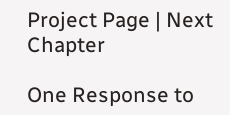Project Page | Next Chapter

One Response to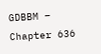GDBBM – Chapter 636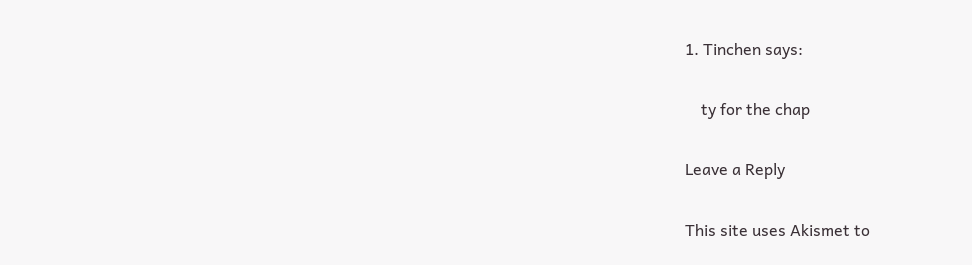1. Tinchen says:

    ty for the chap

Leave a Reply

This site uses Akismet to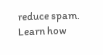reduce spam. Learn how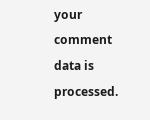your comment data is processed.